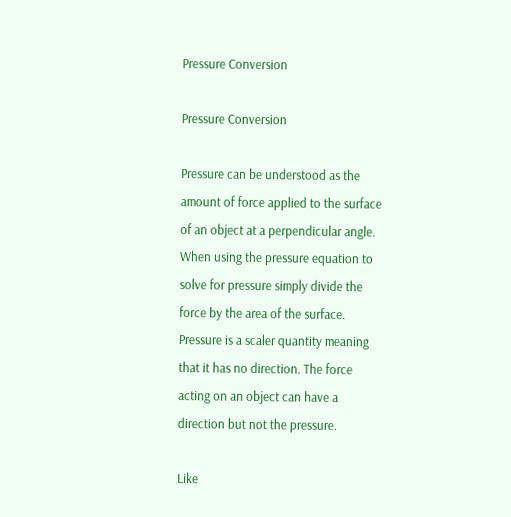Pressure Conversion

Pressure Conversion

Pressure can be understood as the amount of force applied to the surface of an object at a perpendicular angle. When using the pressure equation to solve for pressure simply divide the force by the area of the surface. Pressure is a scaler quantity meaning that it has no direction. The force acting on an object can have a direction but not the pressure.

Like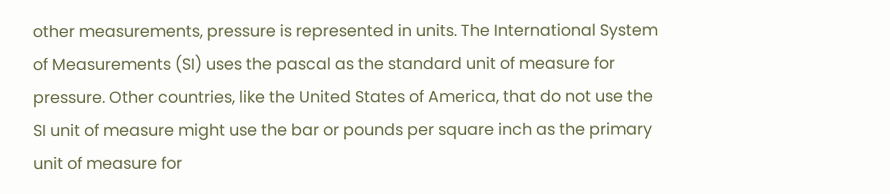other measurements, pressure is represented in units. The International System of Measurements (SI) uses the pascal as the standard unit of measure for pressure. Other countries, like the United States of America, that do not use the SI unit of measure might use the bar or pounds per square inch as the primary unit of measure for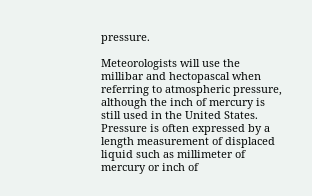pressure.

Meteorologists will use the millibar and hectopascal when referring to atmospheric pressure, although the inch of mercury is still used in the United States. Pressure is often expressed by a length measurement of displaced liquid such as millimeter of mercury or inch of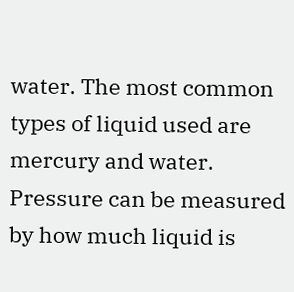water. The most common types of liquid used are mercury and water. Pressure can be measured by how much liquid is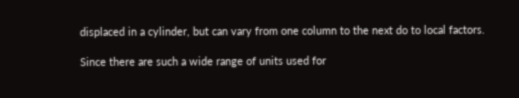displaced in a cylinder, but can vary from one column to the next do to local factors.

Since there are such a wide range of units used for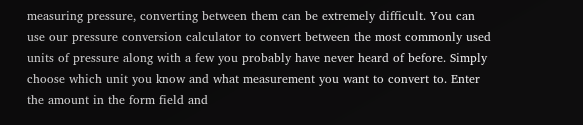measuring pressure, converting between them can be extremely difficult. You can use our pressure conversion calculator to convert between the most commonly used units of pressure along with a few you probably have never heard of before. Simply choose which unit you know and what measurement you want to convert to. Enter the amount in the form field and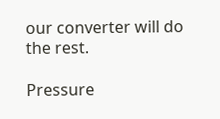our converter will do the rest.

Pressure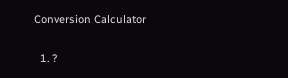Conversion Calculator

  1. ?